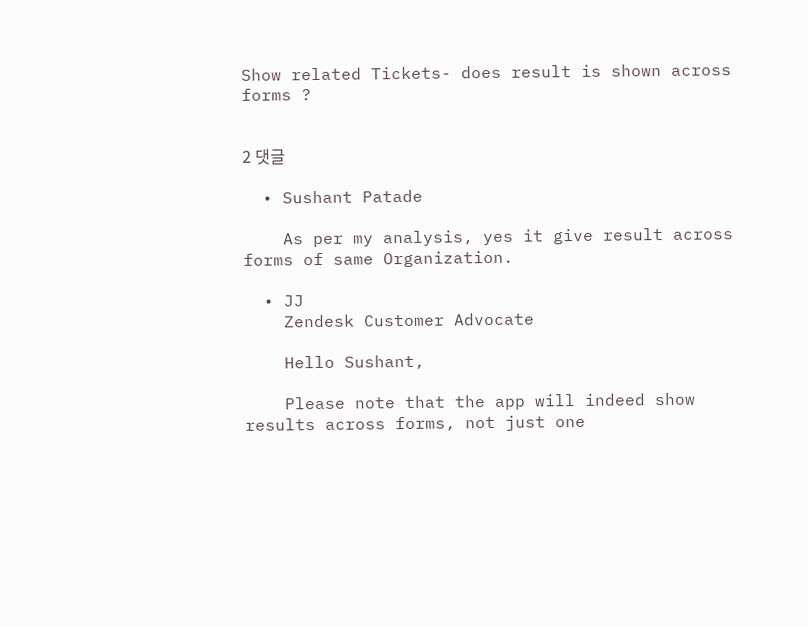Show related Tickets- does result is shown across forms ?


2 댓글

  • Sushant Patade

    As per my analysis, yes it give result across forms of same Organization.

  • JJ
    Zendesk Customer Advocate

    Hello Sushant,

    Please note that the app will indeed show results across forms, not just one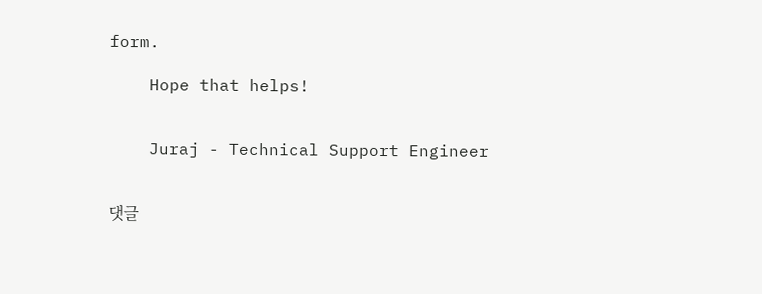form.

    Hope that helps!


    Juraj - Technical Support Engineer


댓글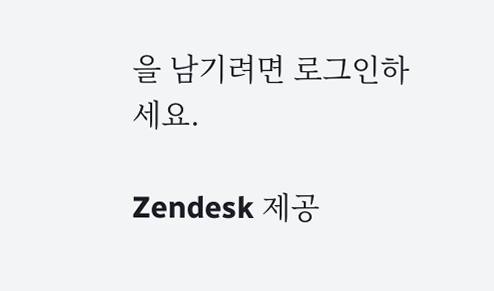을 남기려면 로그인하세요.

Zendesk 제공